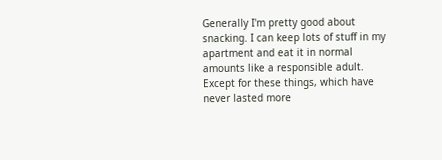Generally I'm pretty good about snacking. I can keep lots of stuff in my apartment and eat it in normal amounts like a responsible adult. Except for these things, which have never lasted more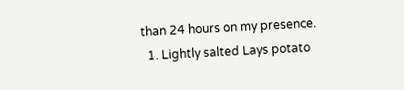than 24 hours on my presence.
  1. Lightly salted Lays potato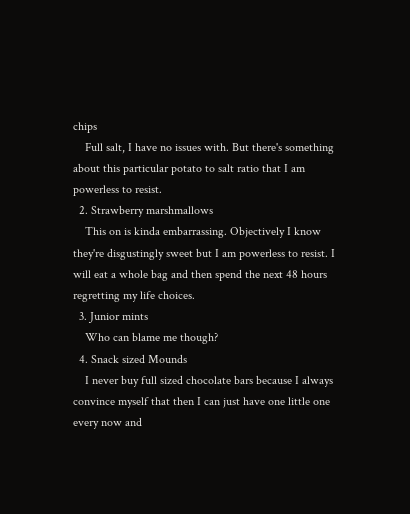chips
    Full salt, I have no issues with. But there's something about this particular potato to salt ratio that I am powerless to resist.
  2. Strawberry marshmallows
    This on is kinda embarrassing. Objectively I know they're disgustingly sweet but I am powerless to resist. I will eat a whole bag and then spend the next 48 hours regretting my life choices.
  3. Junior mints
    Who can blame me though?
  4. Snack sized Mounds
    I never buy full sized chocolate bars because I always convince myself that then I can just have one little one every now and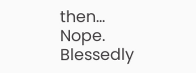then... Nope. Blessedly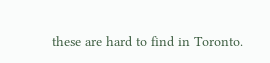these are hard to find in Toronto.